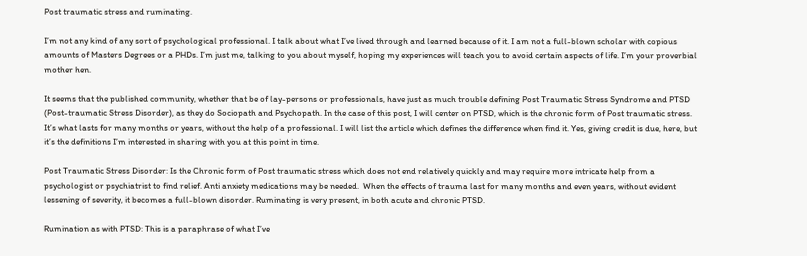Post traumatic stress and ruminating.

I’m not any kind of any sort of psychological professional. I talk about what I’ve lived through and learned because of it. I am not a full-blown scholar with copious amounts of Masters Degrees or a PHDs. I’m just me, talking to you about myself, hoping my experiences will teach you to avoid certain aspects of life. I’m your proverbial mother hen.

It seems that the published community, whether that be of lay-persons or professionals, have just as much trouble defining Post Traumatic Stress Syndrome and PTSD (Post-traumatic Stress Disorder), as they do Sociopath and Psychopath. In the case of this post, I will center on PTSD, which is the chronic form of Post traumatic stress. It’s what lasts for many months or years, without the help of a professional. I will list the article which defines the difference when find it. Yes, giving credit is due, here, but it’s the definitions I’m interested in sharing with you at this point in time.

Post Traumatic Stress Disorder: Is the Chronic form of Post traumatic stress which does not end relatively quickly and may require more intricate help from a psychologist or psychiatrist to find relief. Anti anxiety medications may be needed.  When the effects of trauma last for many months and even years, without evident lessening of severity, it becomes a full-blown disorder. Ruminating is very present, in both acute and chronic PTSD.

Rumination as with PTSD: This is a paraphrase of what I’ve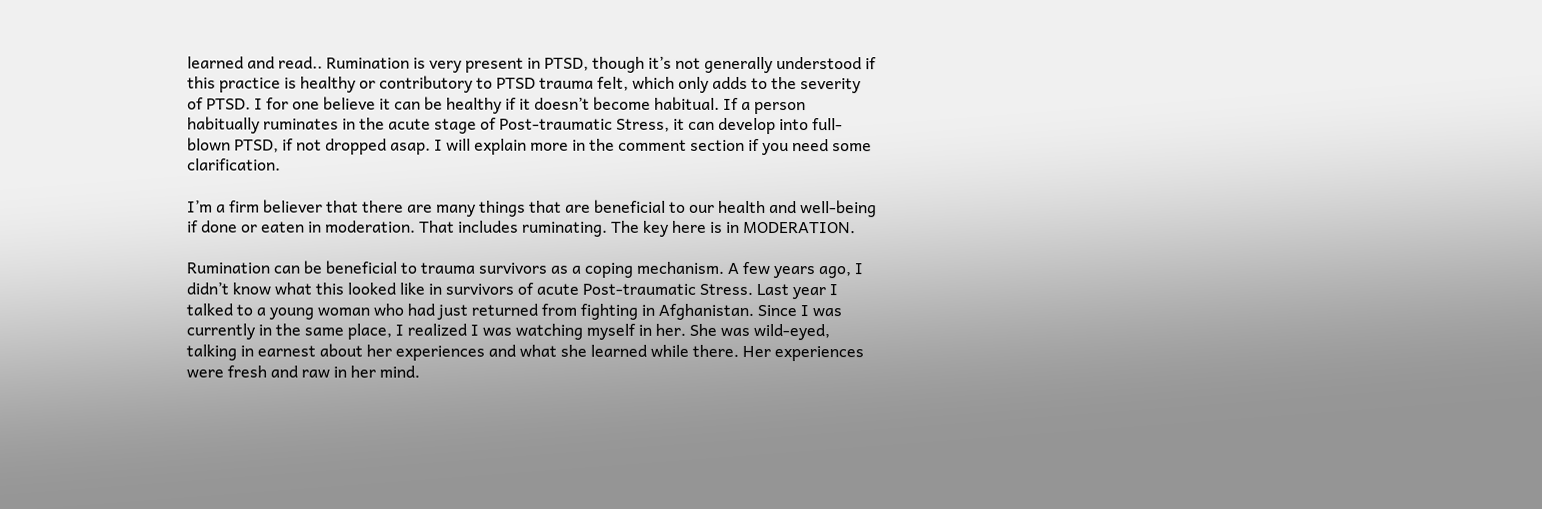learned and read.. Rumination is very present in PTSD, though it’s not generally understood if this practice is healthy or contributory to PTSD trauma felt, which only adds to the severity of PTSD. I for one believe it can be healthy if it doesn’t become habitual. If a person habitually ruminates in the acute stage of Post-traumatic Stress, it can develop into full-blown PTSD, if not dropped asap. I will explain more in the comment section if you need some clarification.

I’m a firm believer that there are many things that are beneficial to our health and well-being if done or eaten in moderation. That includes ruminating. The key here is in MODERATION.

Rumination can be beneficial to trauma survivors as a coping mechanism. A few years ago, I didn’t know what this looked like in survivors of acute Post-traumatic Stress. Last year I talked to a young woman who had just returned from fighting in Afghanistan. Since I was currently in the same place, I realized I was watching myself in her. She was wild-eyed, talking in earnest about her experiences and what she learned while there. Her experiences were fresh and raw in her mind.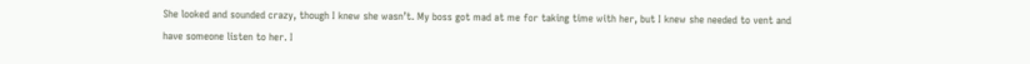She looked and sounded crazy, though I knew she wasn’t. My boss got mad at me for taking time with her, but I knew she needed to vent and have someone listen to her. I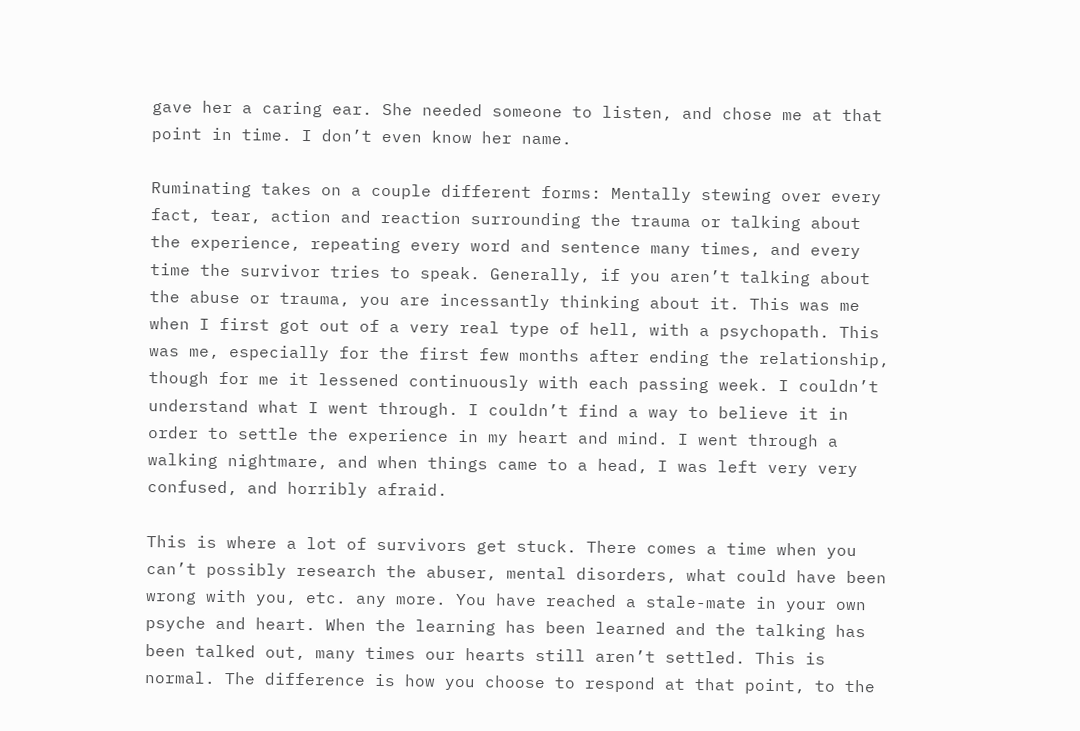gave her a caring ear. She needed someone to listen, and chose me at that point in time. I don’t even know her name.

Ruminating takes on a couple different forms: Mentally stewing over every fact, tear, action and reaction surrounding the trauma or talking about the experience, repeating every word and sentence many times, and every time the survivor tries to speak. Generally, if you aren’t talking about the abuse or trauma, you are incessantly thinking about it. This was me when I first got out of a very real type of hell, with a psychopath. This was me, especially for the first few months after ending the relationship, though for me it lessened continuously with each passing week. I couldn’t understand what I went through. I couldn’t find a way to believe it in order to settle the experience in my heart and mind. I went through a walking nightmare, and when things came to a head, I was left very very confused, and horribly afraid.

This is where a lot of survivors get stuck. There comes a time when you can’t possibly research the abuser, mental disorders, what could have been wrong with you, etc. any more. You have reached a stale-mate in your own psyche and heart. When the learning has been learned and the talking has been talked out, many times our hearts still aren’t settled. This is normal. The difference is how you choose to respond at that point, to the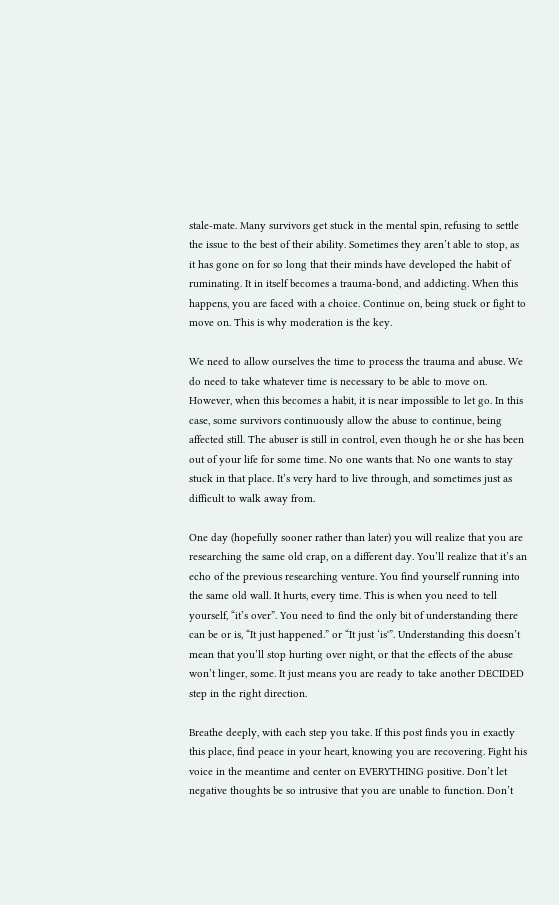stale-mate. Many survivors get stuck in the mental spin, refusing to settle the issue to the best of their ability. Sometimes they aren’t able to stop, as it has gone on for so long that their minds have developed the habit of ruminating. It in itself becomes a trauma-bond, and addicting. When this happens, you are faced with a choice. Continue on, being stuck or fight to move on. This is why moderation is the key.

We need to allow ourselves the time to process the trauma and abuse. We do need to take whatever time is necessary to be able to move on. However, when this becomes a habit, it is near impossible to let go. In this case, some survivors continuously allow the abuse to continue, being affected still. The abuser is still in control, even though he or she has been out of your life for some time. No one wants that. No one wants to stay stuck in that place. It’s very hard to live through, and sometimes just as difficult to walk away from.

One day (hopefully sooner rather than later) you will realize that you are researching the same old crap, on a different day. You’ll realize that it’s an echo of the previous researching venture. You find yourself running into the same old wall. It hurts, every time. This is when you need to tell yourself, “it’s over”. You need to find the only bit of understanding there can be or is, “It just happened.” or “It just ‘is'”. Understanding this doesn’t mean that you’ll stop hurting over night, or that the effects of the abuse won’t linger, some. It just means you are ready to take another DECIDED step in the right direction.

Breathe deeply, with each step you take. If this post finds you in exactly this place, find peace in your heart, knowing you are recovering. Fight his voice in the meantime and center on EVERYTHING positive. Don’t let negative thoughts be so intrusive that you are unable to function. Don’t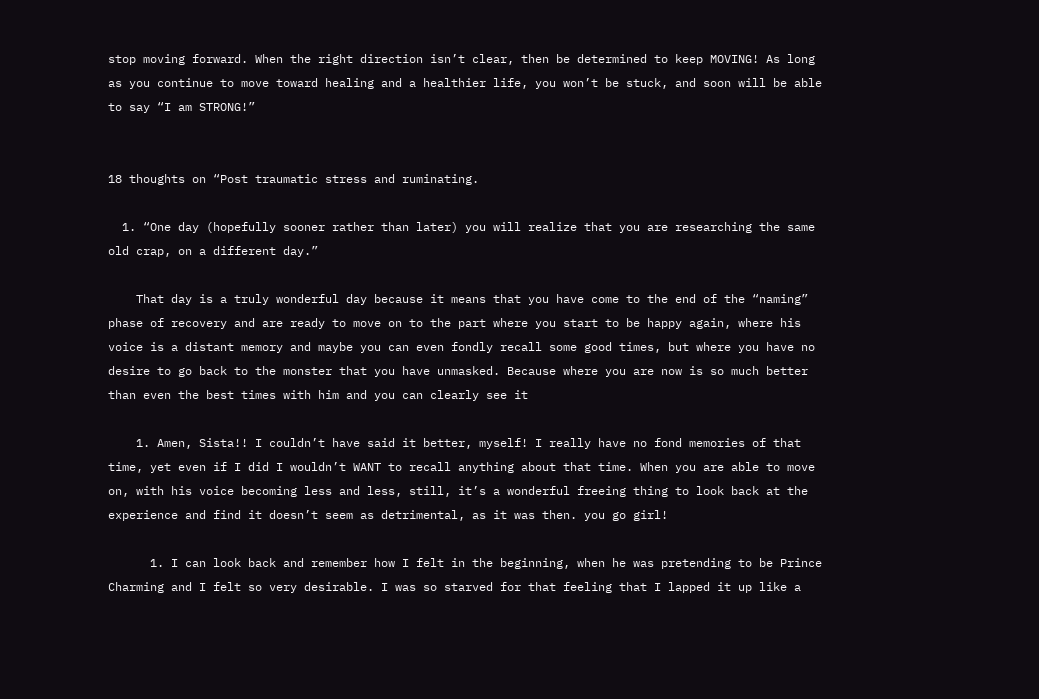stop moving forward. When the right direction isn’t clear, then be determined to keep MOVING! As long as you continue to move toward healing and a healthier life, you won’t be stuck, and soon will be able to say “I am STRONG!”


18 thoughts on “Post traumatic stress and ruminating.

  1. “One day (hopefully sooner rather than later) you will realize that you are researching the same old crap, on a different day.”

    That day is a truly wonderful day because it means that you have come to the end of the “naming” phase of recovery and are ready to move on to the part where you start to be happy again, where his voice is a distant memory and maybe you can even fondly recall some good times, but where you have no desire to go back to the monster that you have unmasked. Because where you are now is so much better than even the best times with him and you can clearly see it

    1. Amen, Sista!! I couldn’t have said it better, myself! I really have no fond memories of that time, yet even if I did I wouldn’t WANT to recall anything about that time. When you are able to move on, with his voice becoming less and less, still, it’s a wonderful freeing thing to look back at the experience and find it doesn’t seem as detrimental, as it was then. you go girl!

      1. I can look back and remember how I felt in the beginning, when he was pretending to be Prince Charming and I felt so very desirable. I was so starved for that feeling that I lapped it up like a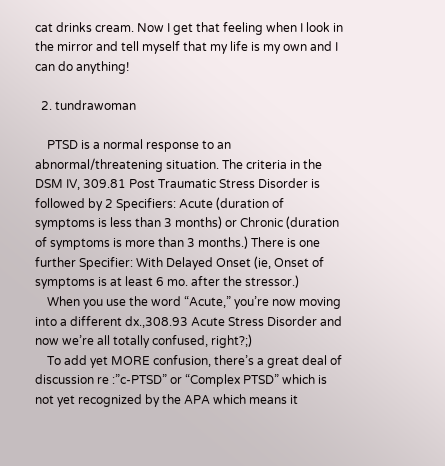cat drinks cream. Now I get that feeling when I look in the mirror and tell myself that my life is my own and I can do anything!

  2. tundrawoman

    PTSD is a normal response to an abnormal/threatening situation. The criteria in the DSM IV, 309.81 Post Traumatic Stress Disorder is followed by 2 Specifiers: Acute (duration of symptoms is less than 3 months) or Chronic (duration of symptoms is more than 3 months.) There is one further Specifier: With Delayed Onset (ie, Onset of symptoms is at least 6 mo. after the stressor.)
    When you use the word “Acute,” you’re now moving into a different dx.,308.93 Acute Stress Disorder and now we’re all totally confused, right?;)
    To add yet MORE confusion, there’s a great deal of discussion re :”c-PTSD” or “Complex PTSD” which is not yet recognized by the APA which means it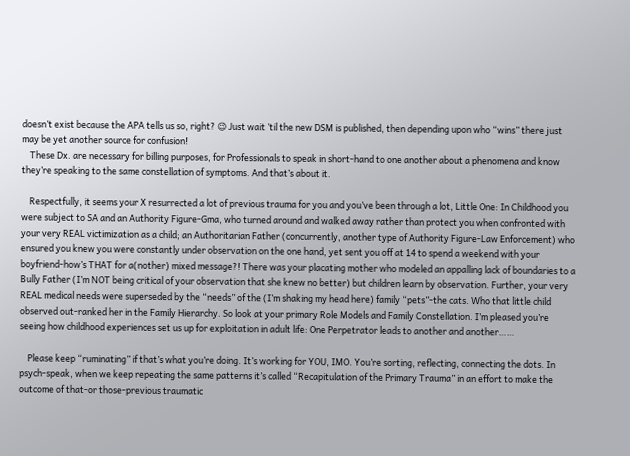doesn’t exist because the APA tells us so, right? 😉 Just wait ’til the new DSM is published, then depending upon who “wins” there just may be yet another source for confusion!
    These Dx. are necessary for billing purposes, for Professionals to speak in short-hand to one another about a phenomena and know they’re speaking to the same constellation of symptoms. And that’s about it.

    Respectfully, it seems your X resurrected a lot of previous trauma for you and you’ve been through a lot, Little One: In Childhood you were subject to SA and an Authority Figure-Gma, who turned around and walked away rather than protect you when confronted with your very REAL victimization as a child; an Authoritarian Father (concurrently, another type of Authority Figure-Law Enforcement) who ensured you knew you were constantly under observation on the one hand, yet sent you off at 14 to spend a weekend with your boyfriend-how’s THAT for a(nother) mixed message?! There was your placating mother who modeled an appalling lack of boundaries to a Bully Father (I’m NOT being critical of your observation that she knew no better) but children learn by observation. Further, your very REAL medical needs were superseded by the “needs” of the (I’m shaking my head here) family “pets”-the cats. Who that little child observed out-ranked her in the Family Hierarchy. So look at your primary Role Models and Family Constellation. I’m pleased you’re seeing how childhood experiences set us up for exploitation in adult life: One Perpetrator leads to another and another……

    Please keep “ruminating” if that’s what you’re doing. It’s working for YOU, IMO. You’re sorting, reflecting, connecting the dots. In psych-speak, when we keep repeating the same patterns it’s called “Recapitulation of the Primary Trauma” in an effort to make the outcome of that-or those-previous traumatic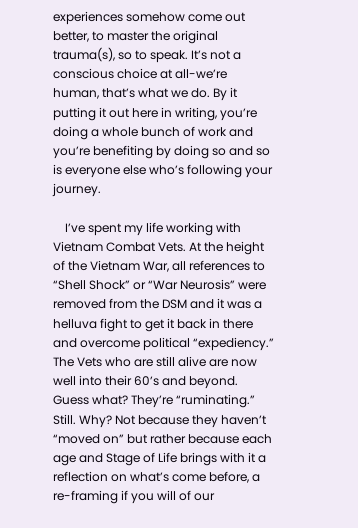experiences somehow come out better, to master the original trauma(s), so to speak. It’s not a conscious choice at all-we’re human, that’s what we do. By it putting it out here in writing, you’re doing a whole bunch of work and you’re benefiting by doing so and so is everyone else who’s following your journey.

    I’ve spent my life working with Vietnam Combat Vets. At the height of the Vietnam War, all references to “Shell Shock” or “War Neurosis” were removed from the DSM and it was a helluva fight to get it back in there and overcome political “expediency.” The Vets who are still alive are now well into their 60’s and beyond. Guess what? They’re “ruminating.” Still. Why? Not because they haven’t “moved on” but rather because each age and Stage of Life brings with it a reflection on what’s come before, a re-framing if you will of our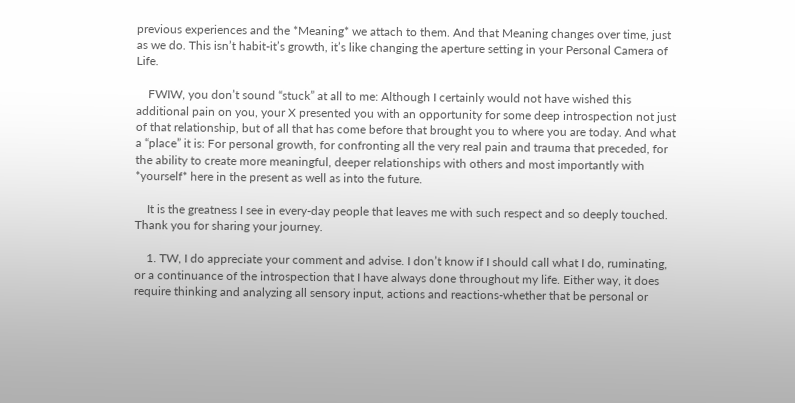previous experiences and the *Meaning* we attach to them. And that Meaning changes over time, just as we do. This isn’t habit-it’s growth, it’s like changing the aperture setting in your Personal Camera of Life.

    FWIW, you don’t sound “stuck” at all to me: Although I certainly would not have wished this additional pain on you, your X presented you with an opportunity for some deep introspection not just of that relationship, but of all that has come before that brought you to where you are today. And what a “place” it is: For personal growth, for confronting all the very real pain and trauma that preceded, for the ability to create more meaningful, deeper relationships with others and most importantly with *yourself* here in the present as well as into the future.

    It is the greatness I see in every-day people that leaves me with such respect and so deeply touched. Thank you for sharing your journey.

    1. TW, I do appreciate your comment and advise. I don’t know if I should call what I do, ruminating, or a continuance of the introspection that I have always done throughout my life. Either way, it does require thinking and analyzing all sensory input, actions and reactions-whether that be personal or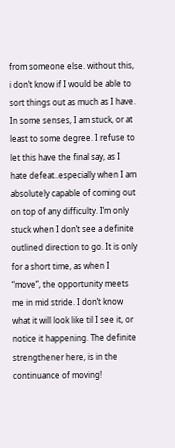from someone else. without this, i don’t know if I would be able to sort things out as much as I have. In some senses, I am stuck, or at least to some degree. I refuse to let this have the final say, as I hate defeat..especially when I am absolutely capable of coming out on top of any difficulty. I’m only stuck when I don’t see a definite outlined direction to go. It is only for a short time, as when I “move”, the opportunity meets me in mid stride. I don’t know what it will look like til I see it, or notice it happening. The definite strengthener here, is in the continuance of moving!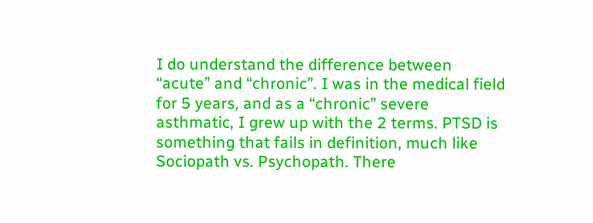I do understand the difference between “acute” and “chronic”. I was in the medical field for 5 years, and as a “chronic” severe asthmatic, I grew up with the 2 terms. PTSD is something that fails in definition, much like Sociopath vs. Psychopath. There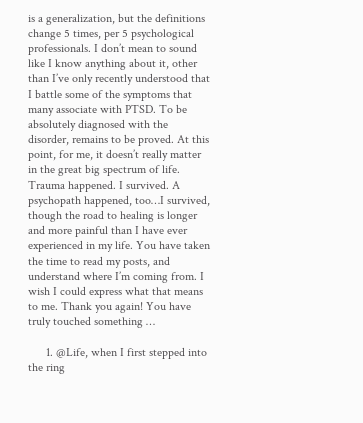is a generalization, but the definitions change 5 times, per 5 psychological professionals. I don’t mean to sound like I know anything about it, other than I’ve only recently understood that I battle some of the symptoms that many associate with PTSD. To be absolutely diagnosed with the disorder, remains to be proved. At this point, for me, it doesn’t really matter in the great big spectrum of life. Trauma happened. I survived. A psychopath happened, too…I survived, though the road to healing is longer and more painful than I have ever experienced in my life. You have taken the time to read my posts, and understand where I’m coming from. I wish I could express what that means to me. Thank you again! You have truly touched something …

      1. @Life, when I first stepped into the ring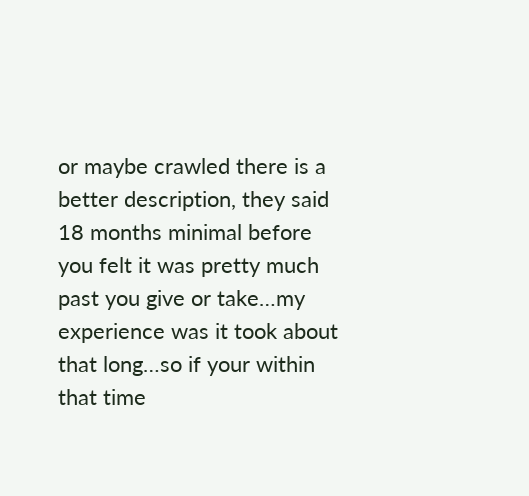or maybe crawled there is a better description, they said 18 months minimal before you felt it was pretty much past you give or take…my experience was it took about that long…so if your within that time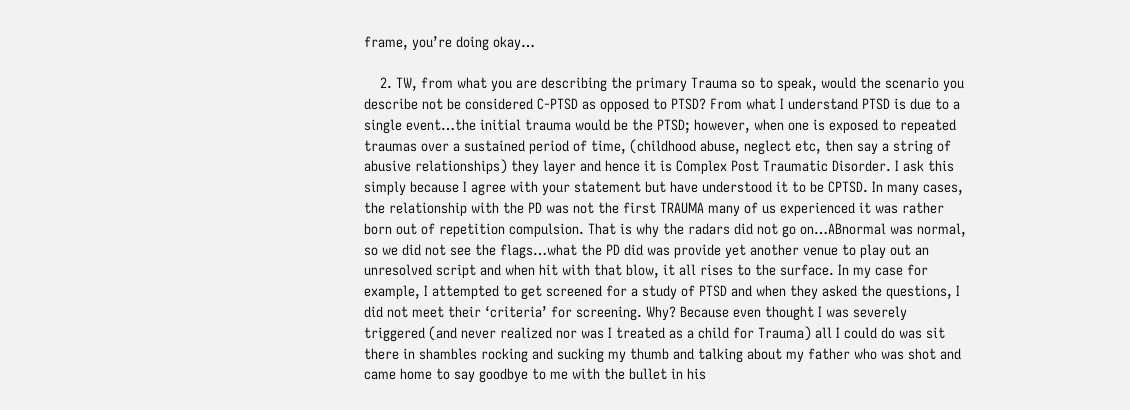frame, you’re doing okay…

    2. TW, from what you are describing the primary Trauma so to speak, would the scenario you describe not be considered C-PTSD as opposed to PTSD? From what I understand PTSD is due to a single event…the initial trauma would be the PTSD; however, when one is exposed to repeated traumas over a sustained period of time, (childhood abuse, neglect etc, then say a string of abusive relationships) they layer and hence it is Complex Post Traumatic Disorder. I ask this simply because I agree with your statement but have understood it to be CPTSD. In many cases, the relationship with the PD was not the first TRAUMA many of us experienced it was rather born out of repetition compulsion. That is why the radars did not go on…ABnormal was normal, so we did not see the flags…what the PD did was provide yet another venue to play out an unresolved script and when hit with that blow, it all rises to the surface. In my case for example, I attempted to get screened for a study of PTSD and when they asked the questions, I did not meet their ‘criteria’ for screening. Why? Because even thought I was severely triggered (and never realized nor was I treated as a child for Trauma) all I could do was sit there in shambles rocking and sucking my thumb and talking about my father who was shot and came home to say goodbye to me with the bullet in his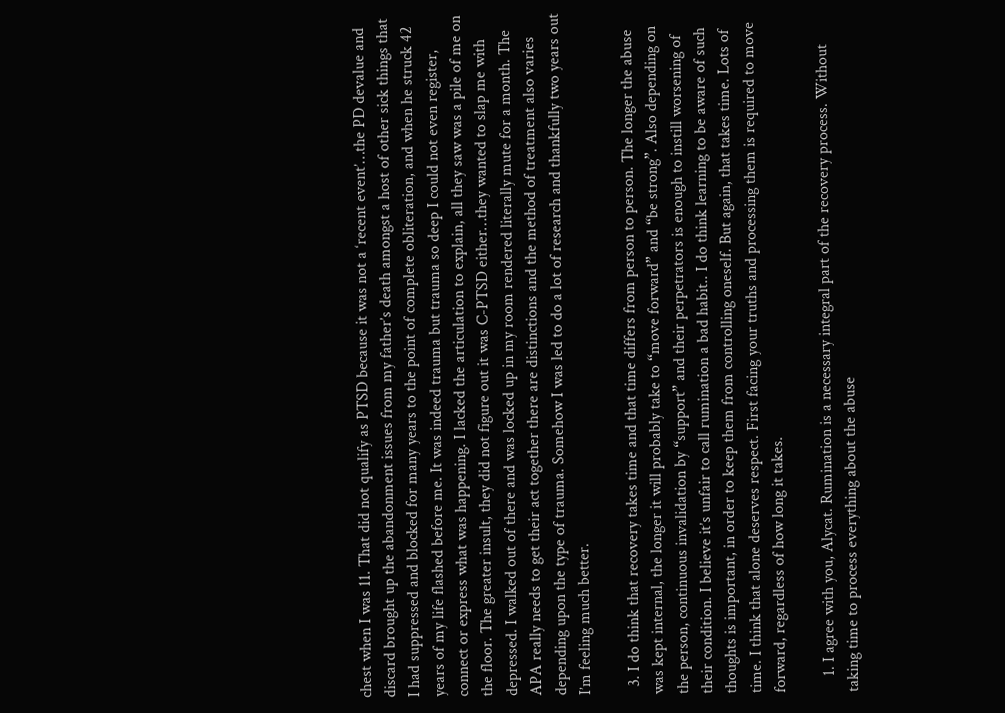chest when I was 11. That did not qualify as PTSD because it was not a ‘recent event’…the PD devalue and discard brought up the abandonment issues from my father’s death amongst a host of other sick things that I had suppressed and blocked for many years to the point of complete obliteration, and when he struck 42 years of my life flashed before me. It was indeed trauma but trauma so deep I could not even register, connect or express what was happening. I lacked the articulation to explain, all they saw was a pile of me on the floor. The greater insult, they did not figure out it was C-PTSD either…they wanted to slap me with depressed. I walked out of there and was locked up in my room rendered literally mute for a month. The APA really needs to get their act together there are distinctions and the method of treatment also varies depending upon the type of trauma. Somehow I was led to do a lot of research and thankfully two years out I’m feeling much better.

  3. I do think that recovery takes time and that time differs from person to person. The longer the abuse was kept internal, the longer it will probably take to “move forward” and “be strong”. Also depending on the person, continuous invalidation by “support” and their perpetrators is enough to instill worsening of their condition. I believe it’s unfair to call rumination a bad habit.. I do think learning to be aware of such thoughts is important, in order to keep them from controlling oneself. But again, that takes time. Lots of time. I think that alone deserves respect. First facing your truths and processing them is required to move forward, regardless of how long it takes.

    1. I agree with you, Alycat. Rumination is a necessary integral part of the recovery process. Without taking time to process everything about the abuse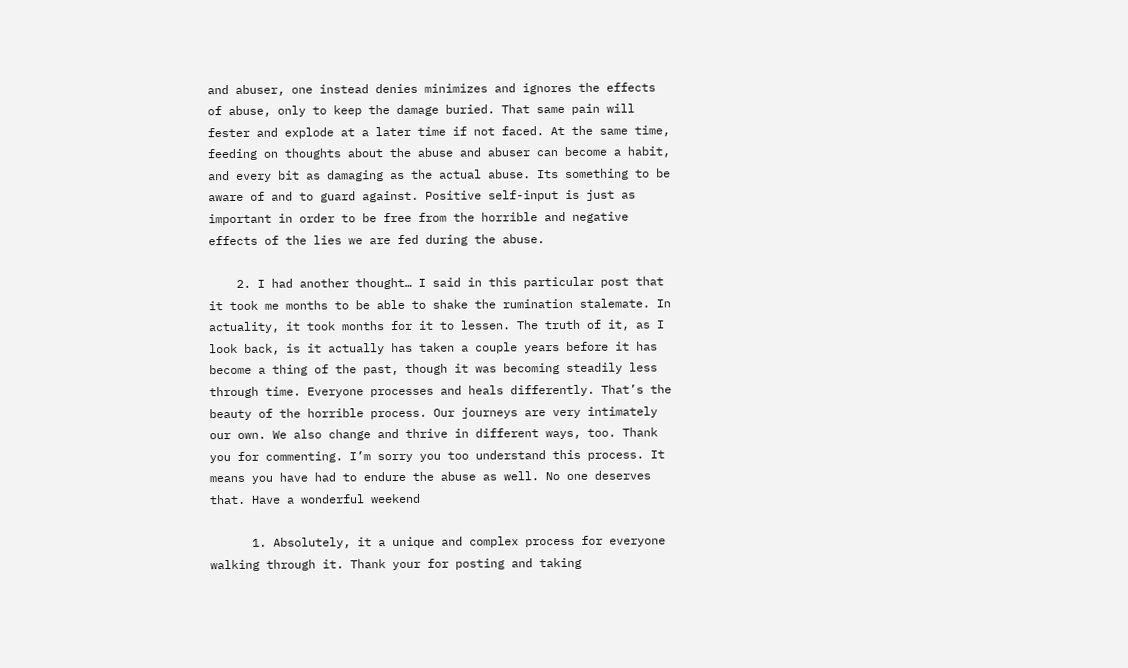and abuser, one instead denies minimizes and ignores the effects of abuse, only to keep the damage buried. That same pain will fester and explode at a later time if not faced. At the same time, feeding on thoughts about the abuse and abuser can become a habit, and every bit as damaging as the actual abuse. Its something to be aware of and to guard against. Positive self-input is just as important in order to be free from the horrible and negative effects of the lies we are fed during the abuse.

    2. I had another thought… I said in this particular post that it took me months to be able to shake the rumination stalemate. In actuality, it took months for it to lessen. The truth of it, as I look back, is it actually has taken a couple years before it has become a thing of the past, though it was becoming steadily less through time. Everyone processes and heals differently. That’s the beauty of the horrible process. Our journeys are very intimately our own. We also change and thrive in different ways, too. Thank you for commenting. I’m sorry you too understand this process. It means you have had to endure the abuse as well. No one deserves that. Have a wonderful weekend

      1. Absolutely, it a unique and complex process for everyone walking through it. Thank your for posting and taking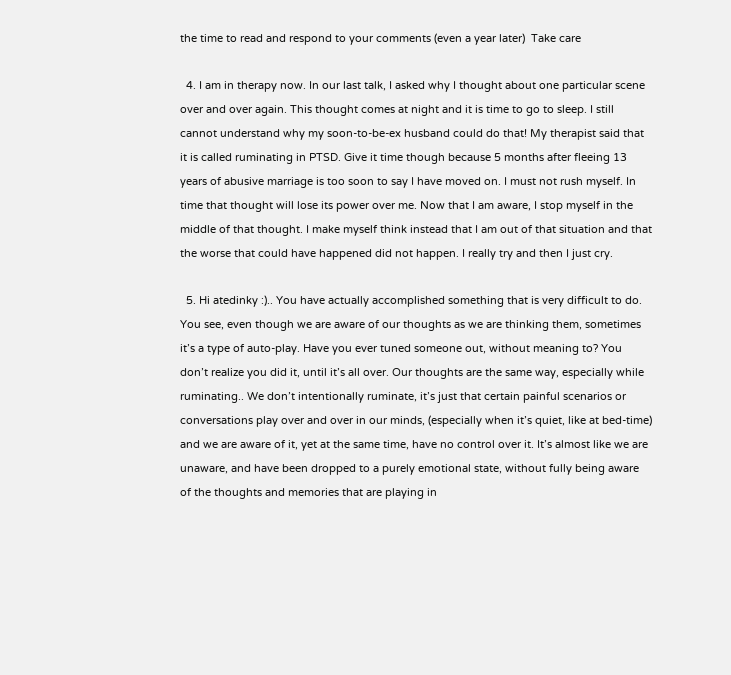the time to read and respond to your comments (even a year later)  Take care

  4. I am in therapy now. In our last talk, I asked why I thought about one particular scene over and over again. This thought comes at night and it is time to go to sleep. I still cannot understand why my soon-to-be-ex husband could do that! My therapist said that it is called ruminating in PTSD. Give it time though because 5 months after fleeing 13 years of abusive marriage is too soon to say I have moved on. I must not rush myself. In time that thought will lose its power over me. Now that I am aware, I stop myself in the middle of that thought. I make myself think instead that I am out of that situation and that the worse that could have happened did not happen. I really try and then I just cry.

  5. Hi atedinky :).. You have actually accomplished something that is very difficult to do. You see, even though we are aware of our thoughts as we are thinking them, sometimes it’s a type of auto-play. Have you ever tuned someone out, without meaning to? You don’t realize you did it, until it’s all over. Our thoughts are the same way, especially while ruminating.. We don’t intentionally ruminate, it’s just that certain painful scenarios or conversations play over and over in our minds, (especially when it’s quiet, like at bed-time) and we are aware of it, yet at the same time, have no control over it. It’s almost like we are unaware, and have been dropped to a purely emotional state, without fully being aware of the thoughts and memories that are playing in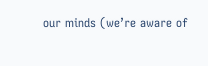our minds (we’re aware of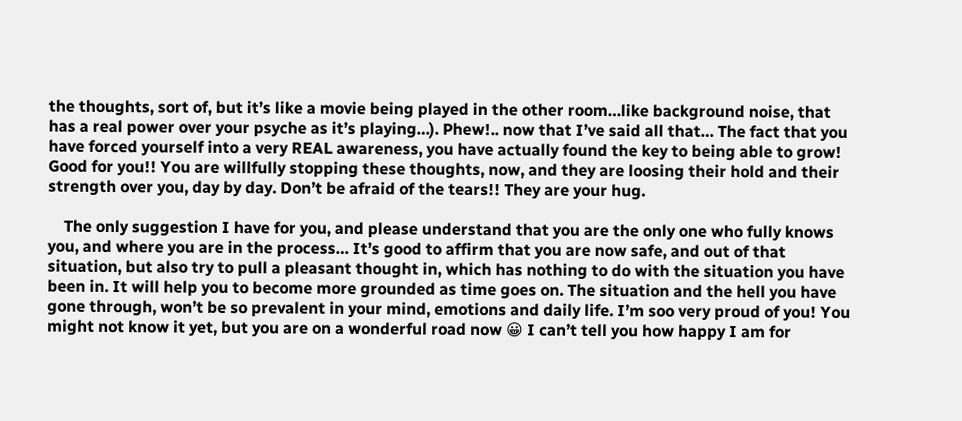the thoughts, sort of, but it’s like a movie being played in the other room…like background noise, that has a real power over your psyche as it’s playing…). Phew!.. now that I’ve said all that… The fact that you have forced yourself into a very REAL awareness, you have actually found the key to being able to grow! Good for you!! You are willfully stopping these thoughts, now, and they are loosing their hold and their strength over you, day by day. Don’t be afraid of the tears!! They are your hug.

    The only suggestion I have for you, and please understand that you are the only one who fully knows you, and where you are in the process… It’s good to affirm that you are now safe, and out of that situation, but also try to pull a pleasant thought in, which has nothing to do with the situation you have been in. It will help you to become more grounded as time goes on. The situation and the hell you have gone through, won’t be so prevalent in your mind, emotions and daily life. I’m soo very proud of you! You might not know it yet, but you are on a wonderful road now 😀 I can’t tell you how happy I am for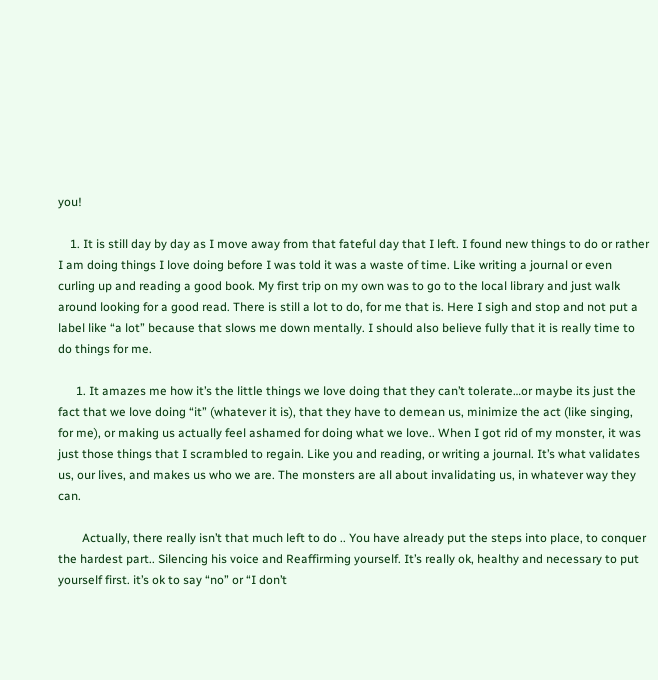you!

    1. It is still day by day as I move away from that fateful day that I left. I found new things to do or rather I am doing things I love doing before I was told it was a waste of time. Like writing a journal or even curling up and reading a good book. My first trip on my own was to go to the local library and just walk around looking for a good read. There is still a lot to do, for me that is. Here I sigh and stop and not put a label like “a lot” because that slows me down mentally. I should also believe fully that it is really time to do things for me.

      1. It amazes me how it’s the little things we love doing that they can’t tolerate…or maybe its just the fact that we love doing “it” (whatever it is), that they have to demean us, minimize the act (like singing, for me), or making us actually feel ashamed for doing what we love.. When I got rid of my monster, it was just those things that I scrambled to regain. Like you and reading, or writing a journal. It’s what validates us, our lives, and makes us who we are. The monsters are all about invalidating us, in whatever way they can.

        Actually, there really isn’t that much left to do .. You have already put the steps into place, to conquer the hardest part.. Silencing his voice and Reaffirming yourself. It’s really ok, healthy and necessary to put yourself first. it’s ok to say “no” or “I don’t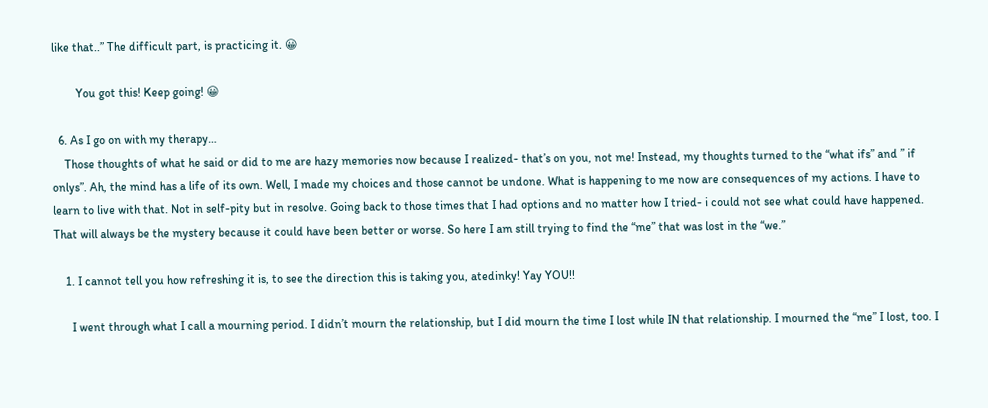like that..” The difficult part, is practicing it. 😀

        You got this! Keep going! 😀

  6. As I go on with my therapy…
    Those thoughts of what he said or did to me are hazy memories now because I realized- that’s on you, not me! Instead, my thoughts turned to the “what ifs” and ” if onlys”. Ah, the mind has a life of its own. Well, I made my choices and those cannot be undone. What is happening to me now are consequences of my actions. I have to learn to live with that. Not in self-pity but in resolve. Going back to those times that I had options and no matter how I tried- i could not see what could have happened. That will always be the mystery because it could have been better or worse. So here I am still trying to find the “me” that was lost in the “we.”

    1. I cannot tell you how refreshing it is, to see the direction this is taking you, atedinky! Yay YOU!!

      I went through what I call a mourning period. I didn’t mourn the relationship, but I did mourn the time I lost while IN that relationship. I mourned the “me” I lost, too. I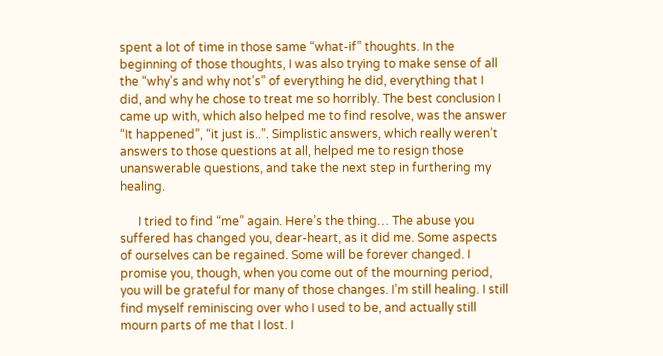spent a lot of time in those same “what-if” thoughts. In the beginning of those thoughts, I was also trying to make sense of all the “why’s and why not’s” of everything he did, everything that I did, and why he chose to treat me so horribly. The best conclusion I came up with, which also helped me to find resolve, was the answer “It happened”, “it just is..”. Simplistic answers, which really weren’t answers to those questions at all, helped me to resign those unanswerable questions, and take the next step in furthering my healing.

      I tried to find “me” again. Here’s the thing… The abuse you suffered has changed you, dear-heart, as it did me. Some aspects of ourselves can be regained. Some will be forever changed. I promise you, though, when you come out of the mourning period, you will be grateful for many of those changes. I’m still healing. I still find myself reminiscing over who I used to be, and actually still mourn parts of me that I lost. I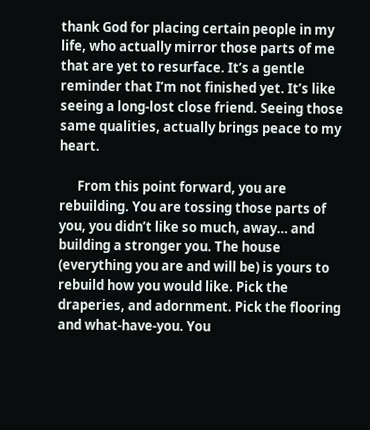thank God for placing certain people in my life, who actually mirror those parts of me that are yet to resurface. It’s a gentle reminder that I’m not finished yet. It’s like seeing a long-lost close friend. Seeing those same qualities, actually brings peace to my heart.

      From this point forward, you are rebuilding. You are tossing those parts of you, you didn’t like so much, away… and building a stronger you. The house (everything you are and will be) is yours to rebuild how you would like. Pick the draperies, and adornment. Pick the flooring and what-have-you. You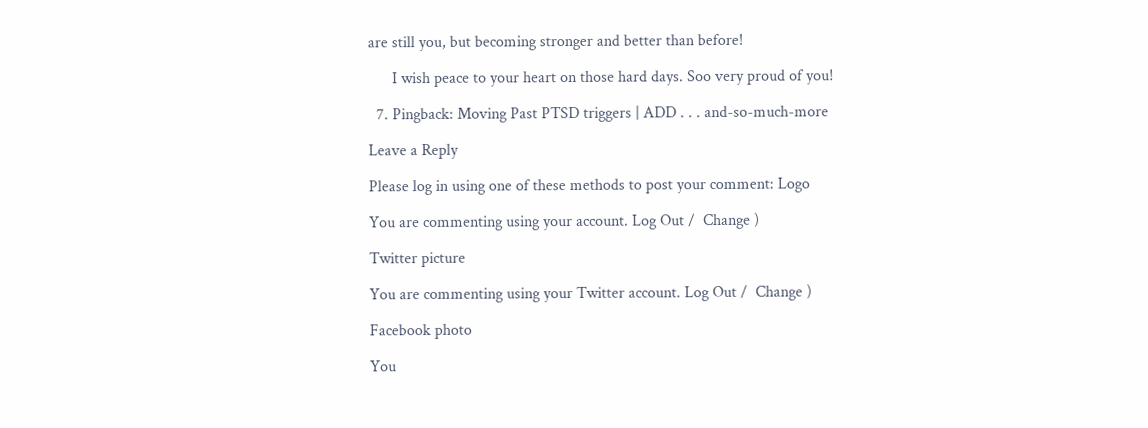are still you, but becoming stronger and better than before!

      I wish peace to your heart on those hard days. Soo very proud of you!

  7. Pingback: Moving Past PTSD triggers | ADD . . . and-so-much-more

Leave a Reply

Please log in using one of these methods to post your comment: Logo

You are commenting using your account. Log Out /  Change )

Twitter picture

You are commenting using your Twitter account. Log Out /  Change )

Facebook photo

You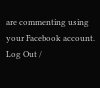are commenting using your Facebook account. Log Out /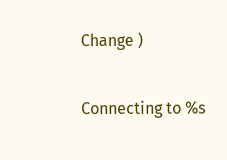Change )

Connecting to %s